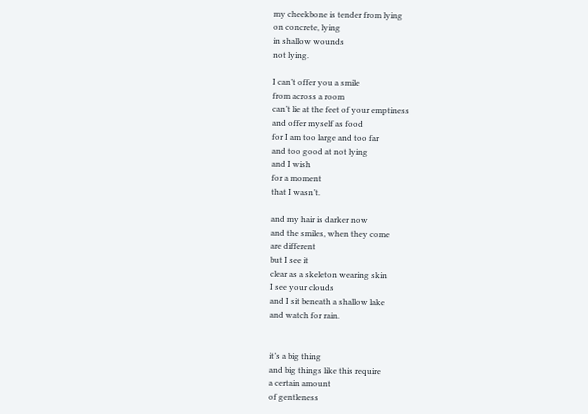my cheekbone is tender from lying
on concrete, lying
in shallow wounds
not lying.

I can’t offer you a smile
from across a room
can’t lie at the feet of your emptiness
and offer myself as food
for I am too large and too far
and too good at not lying
and I wish
for a moment
that I wasn’t.

and my hair is darker now
and the smiles, when they come
are different
but I see it
clear as a skeleton wearing skin
I see your clouds
and I sit beneath a shallow lake
and watch for rain.


it’s a big thing
and big things like this require
a certain amount
of gentleness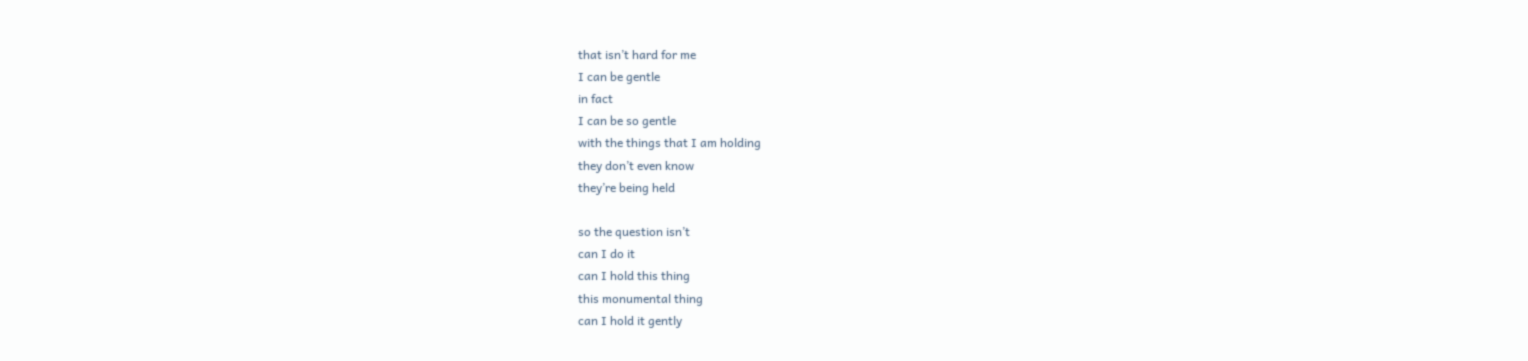that isn’t hard for me
I can be gentle
in fact
I can be so gentle
with the things that I am holding
they don’t even know
they’re being held

so the question isn’t
can I do it
can I hold this thing
this monumental thing
can I hold it gently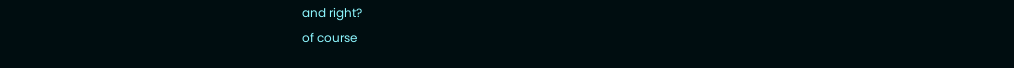and right?
of course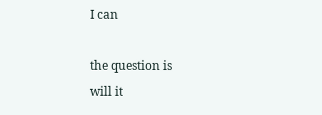I can

the question is
will it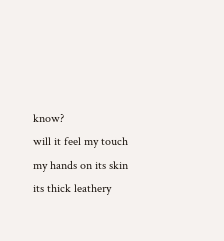know?
will it feel my touch
my hands on its skin
its thick leathery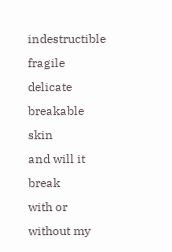indestructible
fragile delicate breakable skin
and will it break
with or without my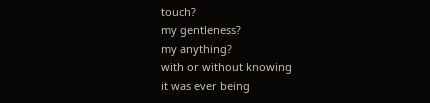touch?
my gentleness?
my anything?
with or without knowing
it was ever being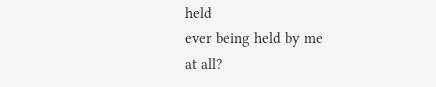held
ever being held by me
at all?